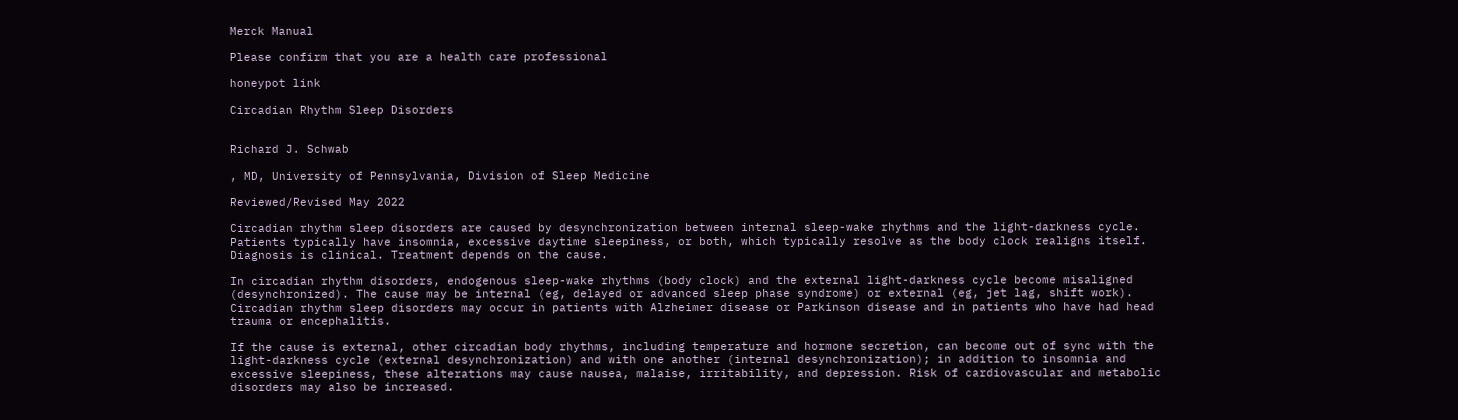Merck Manual

Please confirm that you are a health care professional

honeypot link

Circadian Rhythm Sleep Disorders


Richard J. Schwab

, MD, University of Pennsylvania, Division of Sleep Medicine

Reviewed/Revised May 2022

Circadian rhythm sleep disorders are caused by desynchronization between internal sleep-wake rhythms and the light-darkness cycle. Patients typically have insomnia, excessive daytime sleepiness, or both, which typically resolve as the body clock realigns itself. Diagnosis is clinical. Treatment depends on the cause.

In circadian rhythm disorders, endogenous sleep-wake rhythms (body clock) and the external light-darkness cycle become misaligned (desynchronized). The cause may be internal (eg, delayed or advanced sleep phase syndrome) or external (eg, jet lag, shift work). Circadian rhythm sleep disorders may occur in patients with Alzheimer disease or Parkinson disease and in patients who have had head trauma or encephalitis.

If the cause is external, other circadian body rhythms, including temperature and hormone secretion, can become out of sync with the light-darkness cycle (external desynchronization) and with one another (internal desynchronization); in addition to insomnia and excessive sleepiness, these alterations may cause nausea, malaise, irritability, and depression. Risk of cardiovascular and metabolic disorders may also be increased.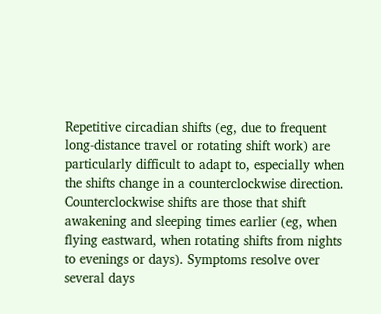Repetitive circadian shifts (eg, due to frequent long-distance travel or rotating shift work) are particularly difficult to adapt to, especially when the shifts change in a counterclockwise direction. Counterclockwise shifts are those that shift awakening and sleeping times earlier (eg, when flying eastward, when rotating shifts from nights to evenings or days). Symptoms resolve over several days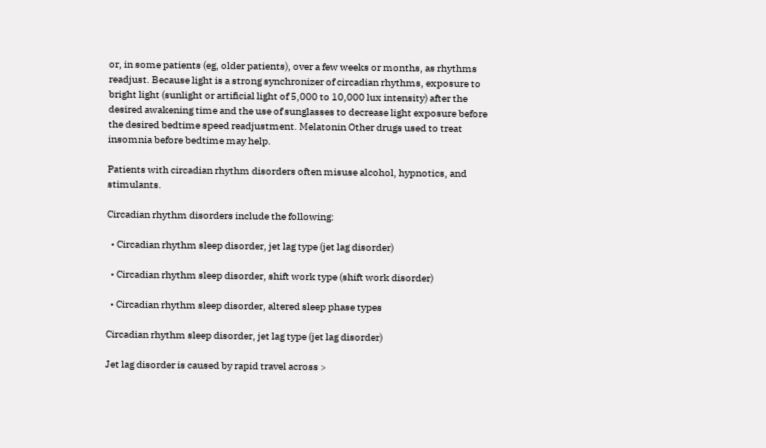or, in some patients (eg, older patients), over a few weeks or months, as rhythms readjust. Because light is a strong synchronizer of circadian rhythms, exposure to bright light (sunlight or artificial light of 5,000 to 10,000 lux intensity) after the desired awakening time and the use of sunglasses to decrease light exposure before the desired bedtime speed readjustment. Melatonin Other drugs used to treat insomnia before bedtime may help.

Patients with circadian rhythm disorders often misuse alcohol, hypnotics, and stimulants.

Circadian rhythm disorders include the following:

  • Circadian rhythm sleep disorder, jet lag type (jet lag disorder)

  • Circadian rhythm sleep disorder, shift work type (shift work disorder)

  • Circadian rhythm sleep disorder, altered sleep phase types

Circadian rhythm sleep disorder, jet lag type (jet lag disorder)

Jet lag disorder is caused by rapid travel across >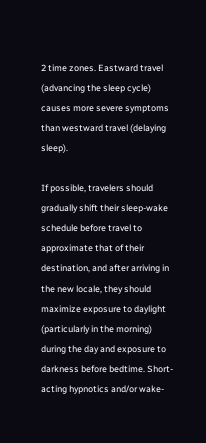2 time zones. Eastward travel (advancing the sleep cycle) causes more severe symptoms than westward travel (delaying sleep).

If possible, travelers should gradually shift their sleep-wake schedule before travel to approximate that of their destination, and after arriving in the new locale, they should maximize exposure to daylight (particularly in the morning) during the day and exposure to darkness before bedtime. Short-acting hypnotics and/or wake-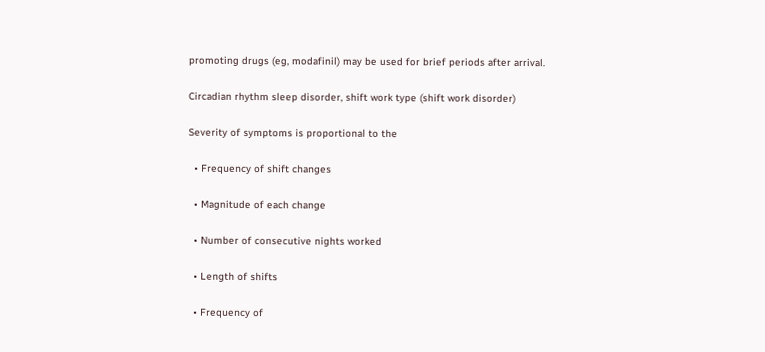promoting drugs (eg, modafinil) may be used for brief periods after arrival.

Circadian rhythm sleep disorder, shift work type (shift work disorder)

Severity of symptoms is proportional to the

  • Frequency of shift changes

  • Magnitude of each change

  • Number of consecutive nights worked

  • Length of shifts

  • Frequency of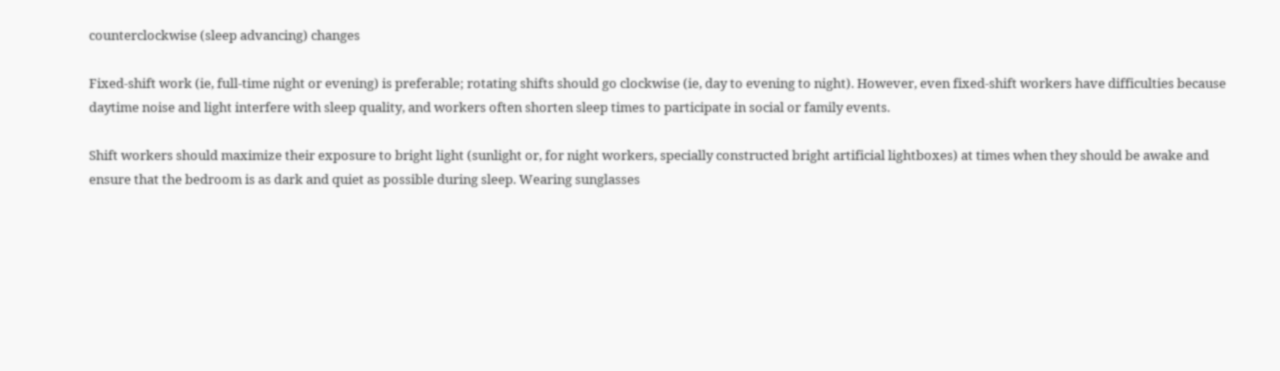counterclockwise (sleep advancing) changes

Fixed-shift work (ie, full-time night or evening) is preferable; rotating shifts should go clockwise (ie, day to evening to night). However, even fixed-shift workers have difficulties because daytime noise and light interfere with sleep quality, and workers often shorten sleep times to participate in social or family events.

Shift workers should maximize their exposure to bright light (sunlight or, for night workers, specially constructed bright artificial lightboxes) at times when they should be awake and ensure that the bedroom is as dark and quiet as possible during sleep. Wearing sunglasses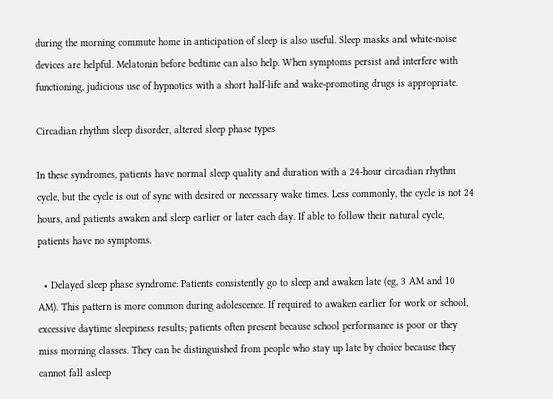during the morning commute home in anticipation of sleep is also useful. Sleep masks and white-noise devices are helpful. Melatonin before bedtime can also help. When symptoms persist and interfere with functioning, judicious use of hypnotics with a short half-life and wake-promoting drugs is appropriate.

Circadian rhythm sleep disorder, altered sleep phase types

In these syndromes, patients have normal sleep quality and duration with a 24-hour circadian rhythm cycle, but the cycle is out of sync with desired or necessary wake times. Less commonly, the cycle is not 24 hours, and patients awaken and sleep earlier or later each day. If able to follow their natural cycle, patients have no symptoms.

  • Delayed sleep phase syndrome: Patients consistently go to sleep and awaken late (eg, 3 AM and 10 AM). This pattern is more common during adolescence. If required to awaken earlier for work or school, excessive daytime sleepiness results; patients often present because school performance is poor or they miss morning classes. They can be distinguished from people who stay up late by choice because they cannot fall asleep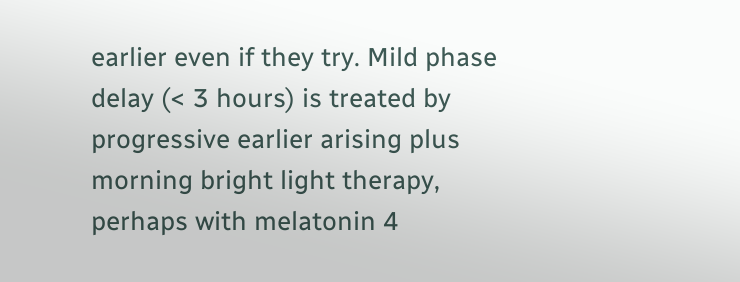earlier even if they try. Mild phase delay (< 3 hours) is treated by progressive earlier arising plus morning bright light therapy, perhaps with melatonin 4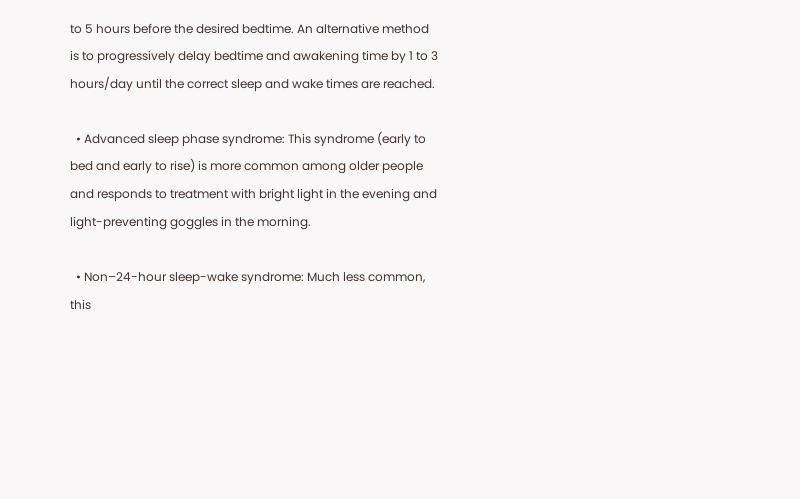to 5 hours before the desired bedtime. An alternative method is to progressively delay bedtime and awakening time by 1 to 3 hours/day until the correct sleep and wake times are reached.

  • Advanced sleep phase syndrome: This syndrome (early to bed and early to rise) is more common among older people and responds to treatment with bright light in the evening and light-preventing goggles in the morning.

  • Non–24-hour sleep-wake syndrome: Much less common, this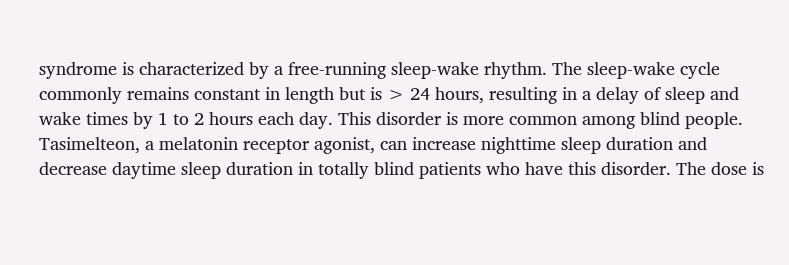syndrome is characterized by a free-running sleep-wake rhythm. The sleep-wake cycle commonly remains constant in length but is > 24 hours, resulting in a delay of sleep and wake times by 1 to 2 hours each day. This disorder is more common among blind people. Tasimelteon, a melatonin receptor agonist, can increase nighttime sleep duration and decrease daytime sleep duration in totally blind patients who have this disorder. The dose is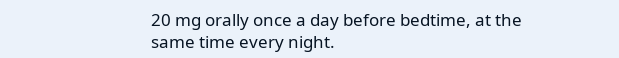20 mg orally once a day before bedtime, at the same time every night.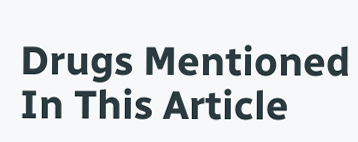Drugs Mentioned In This Article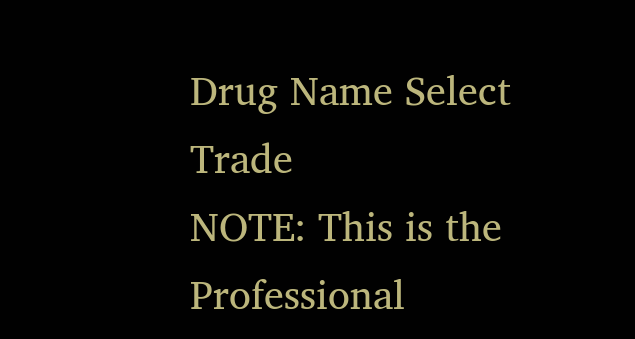Drug Name Select Trade
NOTE: This is the Professional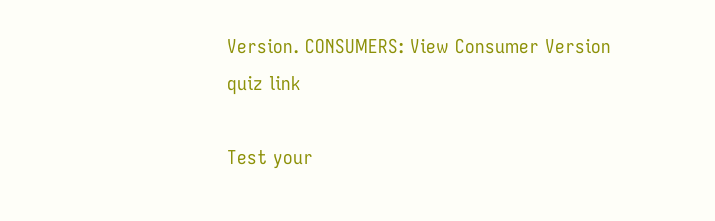Version. CONSUMERS: View Consumer Version
quiz link

Test your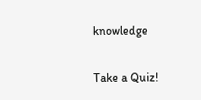knowledge

Take a Quiz!